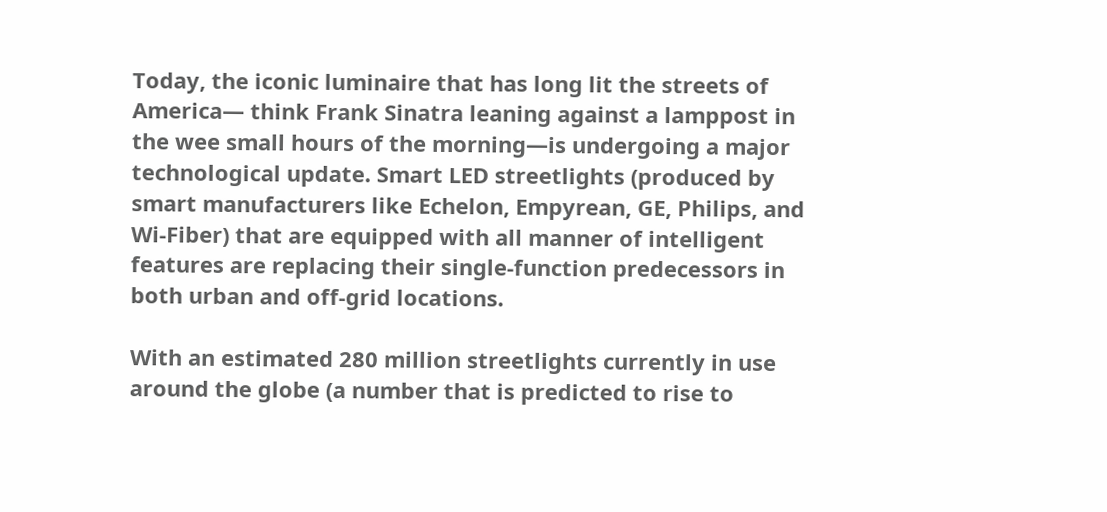Today, the iconic luminaire that has long lit the streets of America— think Frank Sinatra leaning against a lamppost in the wee small hours of the morning—is undergoing a major technological update. Smart LED streetlights (produced by smart manufacturers like Echelon, Empyrean, GE, Philips, and Wi-Fiber) that are equipped with all manner of intelligent features are replacing their single-function predecessors in both urban and off-grid locations.

With an estimated 280 million streetlights currently in use around the globe (a number that is predicted to rise to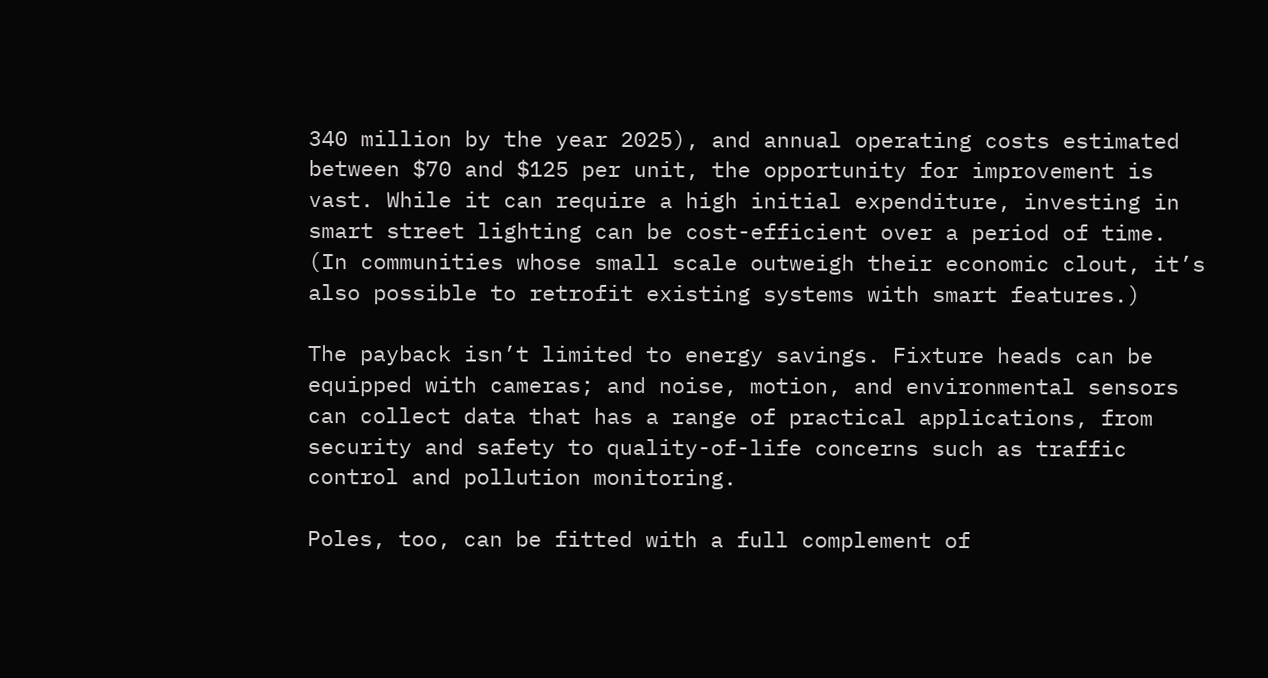340 million by the year 2025), and annual operating costs estimated between $70 and $125 per unit, the opportunity for improvement is vast. While it can require a high initial expenditure, investing in smart street lighting can be cost-efficient over a period of time. (In communities whose small scale outweigh their economic clout, it’s also possible to retrofit existing systems with smart features.)

The payback isn’t limited to energy savings. Fixture heads can be equipped with cameras; and noise, motion, and environmental sensors can collect data that has a range of practical applications, from security and safety to quality-of-life concerns such as traffic control and pollution monitoring.

Poles, too, can be fitted with a full complement of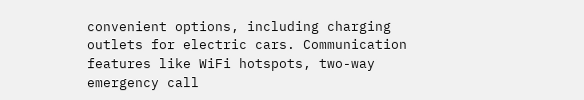convenient options, including charging outlets for electric cars. Communication features like WiFi hotspots, two-way emergency call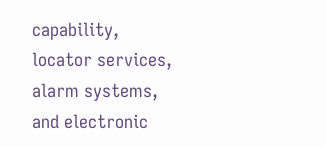capability, locator services, alarm systems, and electronic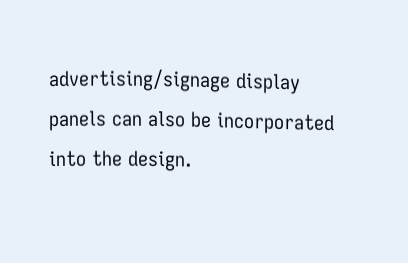advertising/signage display panels can also be incorporated into the design.